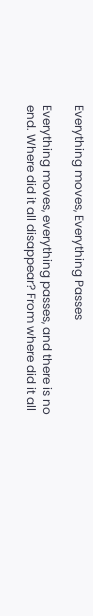Everything moves, Everything Passes

Everything moves, everything passes, and there is no end. Where did it all disappear? From where did it all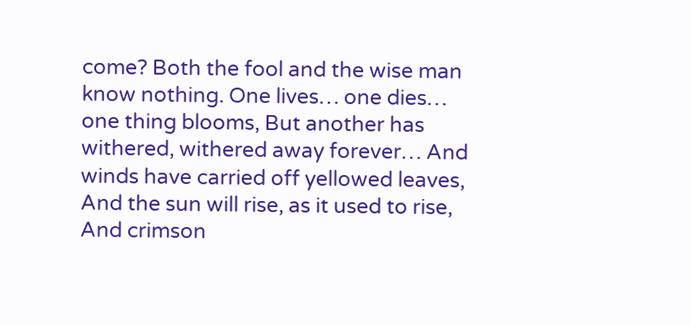come? Both the fool and the wise man know nothing. One lives… one dies… one thing blooms, But another has withered, withered away forever… And winds have carried off yellowed leaves, And the sun will rise, as it used to rise, And crimson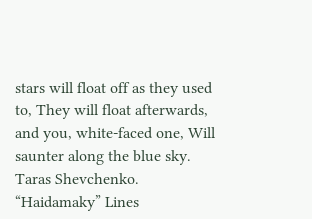stars will float off as they used to, They will float afterwards, and you, white-faced one, Will saunter along the blue sky. Taras Shevchenko. “Haidamaky” Lines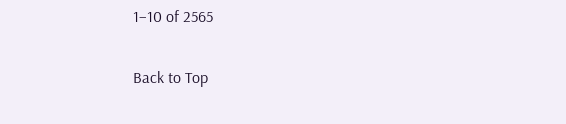1–10 of 2565

Back to Top